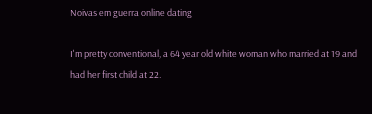Noivas em guerra online dating

I'm pretty conventional, a 64 year old white woman who married at 19 and had her first child at 22.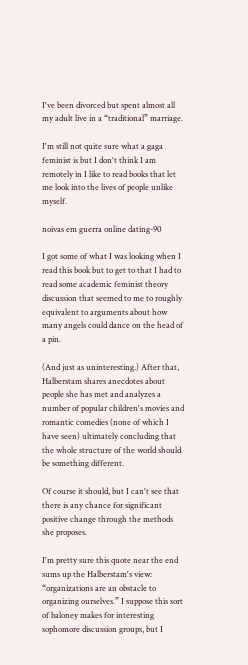I've been divorced but spent almost all my adult live in a “traditional” marriage.

I'm still not quite sure what a gaga feminist is but I don't think I am remotely in I like to read books that let me look into the lives of people unlike myself.

noivas em guerra online dating-90

I got some of what I was looking when I read this book but to get to that I had to read some academic feminist theory discussion that seemed to me to roughly equivalent to arguments about how many angels could dance on the head of a pin.

(And just as uninteresting.) After that, Halberstam shares anecdotes about people she has met and analyzes a number of popular children's movies and romantic comedies (none of which I have seen) ultimately concluding that the whole structure of the world should be something different.

Of course it should, but I can't see that there is any chance for significant positive change through the methods she proposes.

I'm pretty sure this quote near the end sums up the Halberstam's view: “organizations are an obstacle to organizing ourselves.” I suppose this sort of baloney makes for interesting sophomore discussion groups, but I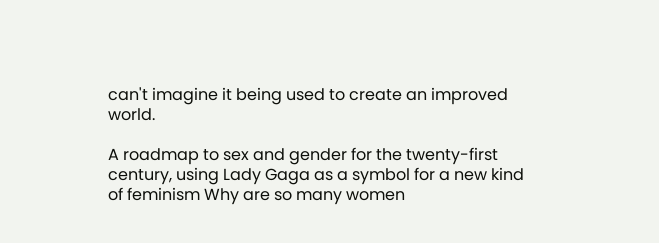can't imagine it being used to create an improved world.

A roadmap to sex and gender for the twenty-first century, using Lady Gaga as a symbol for a new kind of feminism Why are so many women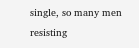single, so many men resisting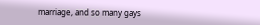marriage, and so many gays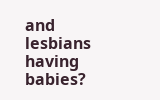and lesbians having babies?